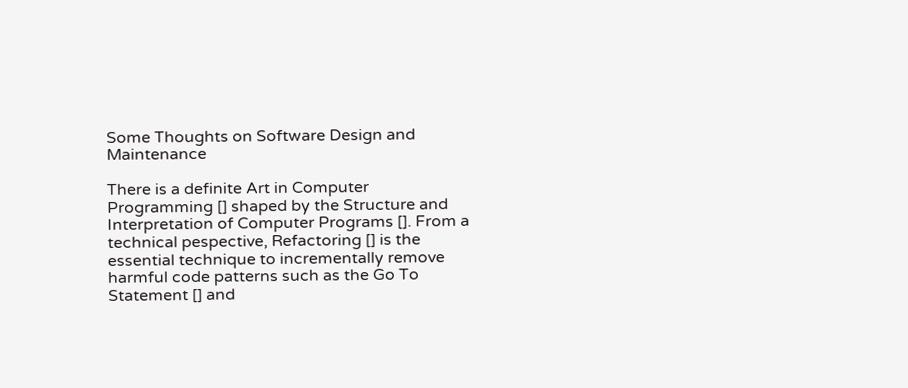Some Thoughts on Software Design and Maintenance

There is a definite Art in Computer Programming [] shaped by the Structure and Interpretation of Computer Programs []. From a technical pespective, Refactoring [] is the essential technique to incrementally remove harmful code patterns such as the Go To Statement [] and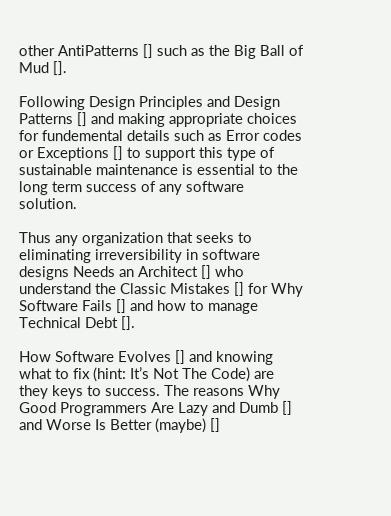other AntiPatterns [] such as the Big Ball of Mud [].

Following Design Principles and Design Patterns [] and making appropriate choices for fundemental details such as Error codes or Exceptions [] to support this type of sustainable maintenance is essential to the long term success of any software solution.

Thus any organization that seeks to eliminating irreversibility in software designs Needs an Architect [] who understand the Classic Mistakes [] for Why Software Fails [] and how to manage Technical Debt [].

How Software Evolves [] and knowing what to fix (hint: It’s Not The Code) are they keys to success. The reasons Why Good Programmers Are Lazy and Dumb [] and Worse Is Better (maybe) []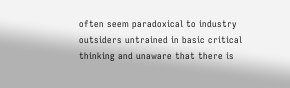often seem paradoxical to industry outsiders untrained in basic critical thinking and unaware that there is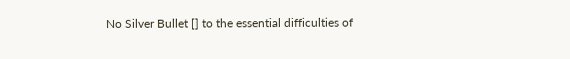No Silver Bullet [] to the essential difficulties of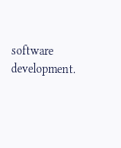software development.